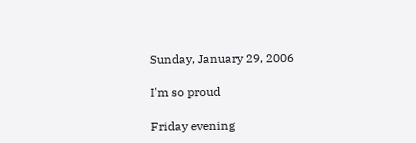Sunday, January 29, 2006

I'm so proud

Friday evening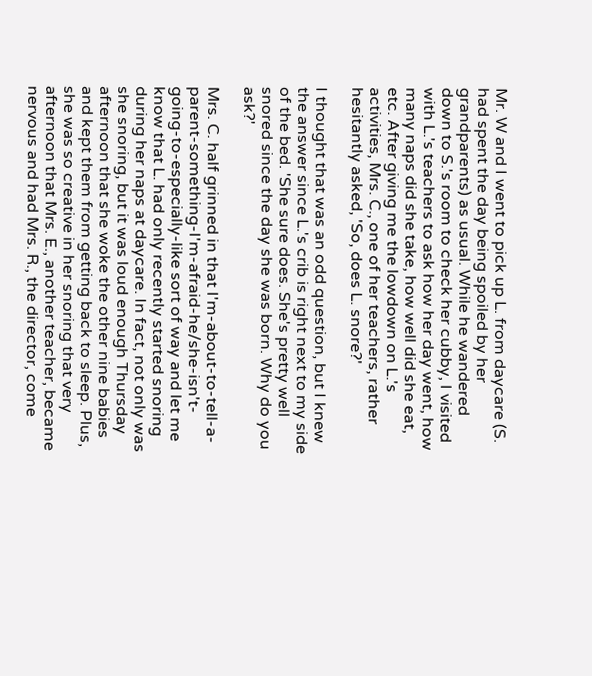Mr. W and I went to pick up L. from daycare (S. had spent the day being spoiled by her grandparents) as usual. While he wandered down to S.'s room to check her cubby, I visited with L.'s teachers to ask how her day went, how many naps did she take, how well did she eat, etc. After giving me the lowdown on L.'s activities, Mrs. C., one of her teachers, rather hesitantly asked, 'So, does L. snore?'

I thought that was an odd question, but I knew the answer since L.'s crib is right next to my side of the bed. 'She sure does. She's pretty well snored since the day she was born. Why do you ask?'

Mrs. C. half grinned in that I'm-about-to-tell-a-parent-something-I'm-afraid-he/she-isn't-going-to-especially-like sort of way and let me know that L. had only recently started snoring during her naps at daycare. In fact, not only was she snoring, but it was loud enough Thursday afternoon that she woke the other nine babies and kept them from getting back to sleep. Plus, she was so creative in her snoring that very afternoon that Mrs. E., another teacher, became nervous and had Mrs. R., the director, come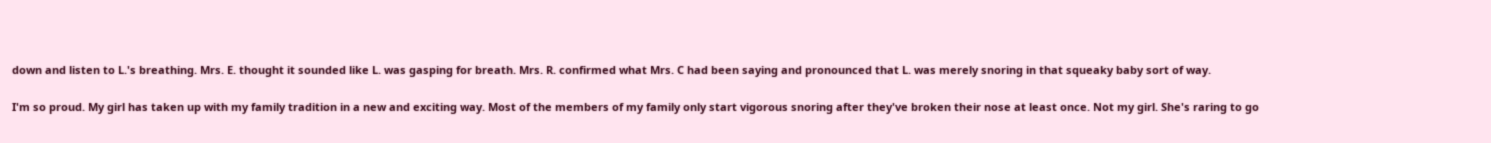down and listen to L.'s breathing. Mrs. E. thought it sounded like L. was gasping for breath. Mrs. R. confirmed what Mrs. C had been saying and pronounced that L. was merely snoring in that squeaky baby sort of way.

I'm so proud. My girl has taken up with my family tradition in a new and exciting way. Most of the members of my family only start vigorous snoring after they've broken their nose at least once. Not my girl. She's raring to go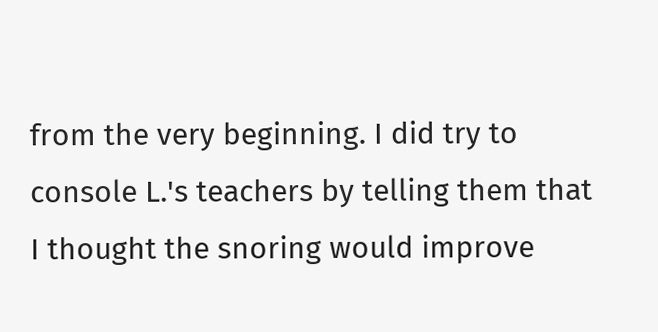from the very beginning. I did try to console L.'s teachers by telling them that I thought the snoring would improve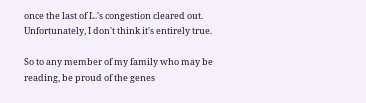once the last of L.'s congestion cleared out. Unfortunately, I don't think it's entirely true.

So to any member of my family who may be reading, be proud of the genes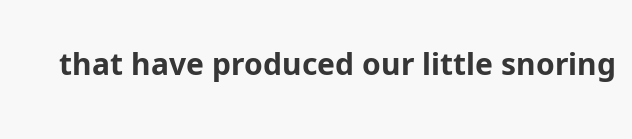that have produced our little snoring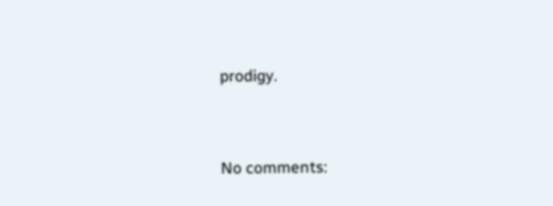prodigy.


No comments: